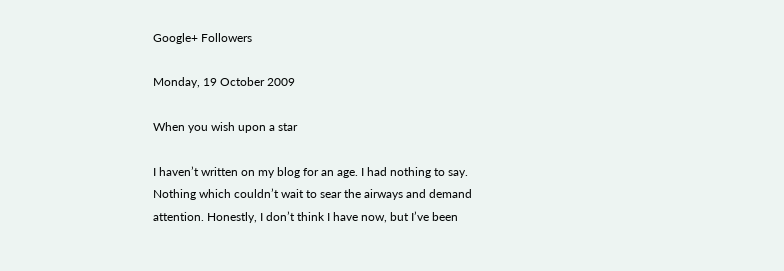Google+ Followers

Monday, 19 October 2009

When you wish upon a star

I haven’t written on my blog for an age. I had nothing to say. Nothing which couldn’t wait to sear the airways and demand attention. Honestly, I don’t think I have now, but I’ve been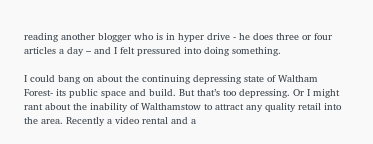reading another blogger who is in hyper drive - he does three or four articles a day – and I felt pressured into doing something.

I could bang on about the continuing depressing state of Waltham Forest- its public space and build. But that’s too depressing. Or I might rant about the inability of Walthamstow to attract any quality retail into the area. Recently a video rental and a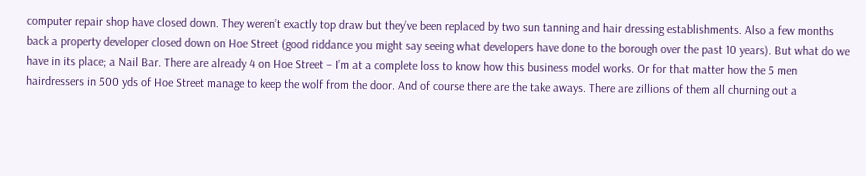computer repair shop have closed down. They weren’t exactly top draw but they’ve been replaced by two sun tanning and hair dressing establishments. Also a few months back a property developer closed down on Hoe Street (good riddance you might say seeing what developers have done to the borough over the past 10 years). But what do we have in its place; a Nail Bar. There are already 4 on Hoe Street – I’m at a complete loss to know how this business model works. Or for that matter how the 5 men hairdressers in 500 yds of Hoe Street manage to keep the wolf from the door. And of course there are the take aways. There are zillions of them all churning out a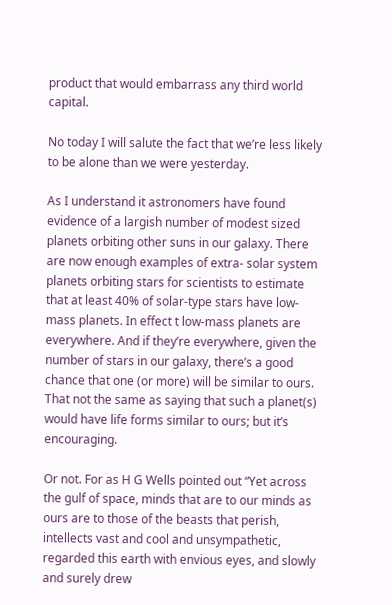product that would embarrass any third world capital.

No today I will salute the fact that we’re less likely to be alone than we were yesterday.

As I understand it astronomers have found evidence of a largish number of modest sized planets orbiting other suns in our galaxy. There are now enough examples of extra- solar system planets orbiting stars for scientists to estimate that at least 40% of solar-type stars have low-mass planets. In effect t low-mass planets are everywhere. And if they’re everywhere, given the number of stars in our galaxy, there’s a good chance that one (or more) will be similar to ours. That not the same as saying that such a planet(s) would have life forms similar to ours; but it’s encouraging.

Or not. For as H G Wells pointed out “Yet across the gulf of space, minds that are to our minds as ours are to those of the beasts that perish, intellects vast and cool and unsympathetic, regarded this earth with envious eyes, and slowly and surely drew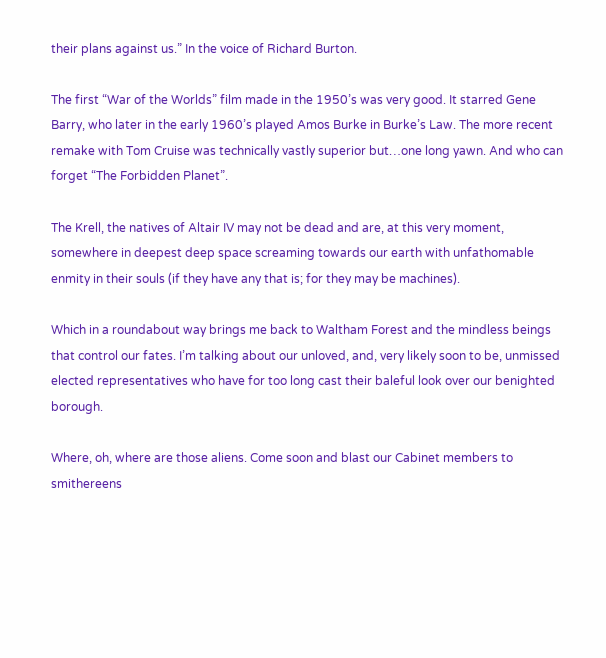their plans against us.” In the voice of Richard Burton.

The first “War of the Worlds” film made in the 1950’s was very good. It starred Gene Barry, who later in the early 1960’s played Amos Burke in Burke’s Law. The more recent remake with Tom Cruise was technically vastly superior but…one long yawn. And who can forget “The Forbidden Planet”.

The Krell, the natives of Altair IV may not be dead and are, at this very moment, somewhere in deepest deep space screaming towards our earth with unfathomable enmity in their souls (if they have any that is; for they may be machines).

Which in a roundabout way brings me back to Waltham Forest and the mindless beings that control our fates. I’m talking about our unloved, and, very likely soon to be, unmissed elected representatives who have for too long cast their baleful look over our benighted borough.

Where, oh, where are those aliens. Come soon and blast our Cabinet members to smithereens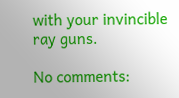with your invincible ray guns.

No comments: